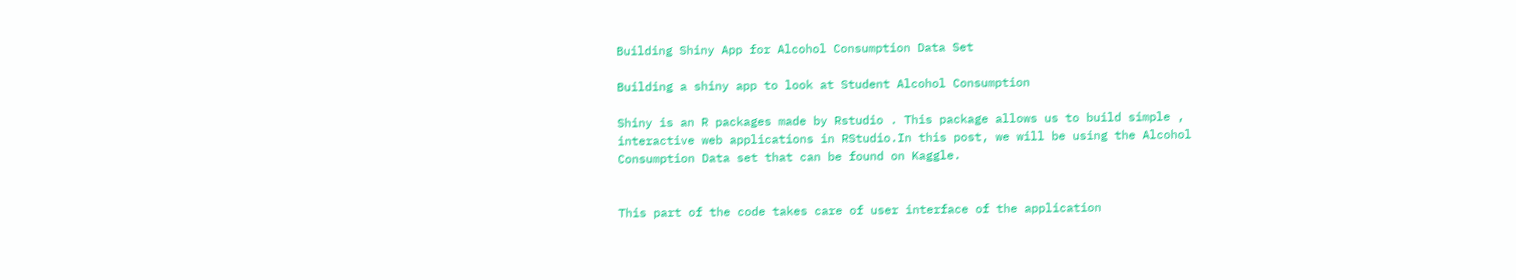Building Shiny App for Alcohol Consumption Data Set

Building a shiny app to look at Student Alcohol Consumption

Shiny is an R packages made by Rstudio . This package allows us to build simple , interactive web applications in RStudio.In this post, we will be using the Alcohol Consumption Data set that can be found on Kaggle.


This part of the code takes care of user interface of the application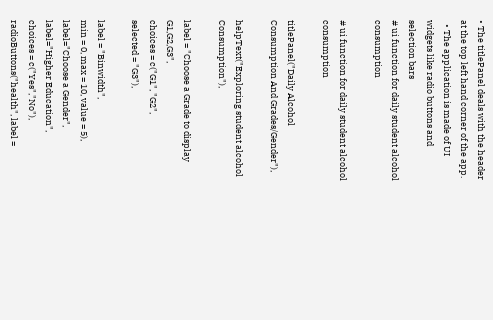• The titlePanel deals with the header at the top left hand corner of the app.
  • The application is made of UI widgets like radio buttons and selection bars
# ui function for daily student alcohol consumption

# ui function for daily student alcohol consumption

titlePanel("Daily Alcohol Consumption And Grades/Gender"),

helpText("Exploring student alcohol Consumption"),

label = "Choose a Grade to display G1,G2,G3",
choices = c("G1", "G2",
selected = "G3"),

label = "Binwidth",
min = 0, max = 10, value = 5),
label="Choose a Gender",
label="Higher Education",
choices = c("Yes","No"),
radioButtons("health", label =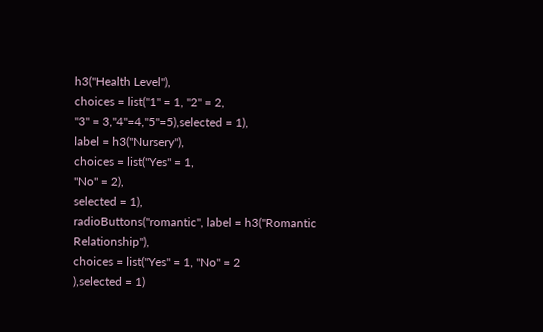h3("Health Level"),
choices = list("1" = 1, "2" = 2,
"3" = 3,"4"=4,"5"=5),selected = 1),
label = h3("Nursery"),
choices = list("Yes" = 1,
"No" = 2),
selected = 1),
radioButtons("romantic", label = h3("Romantic Relationship"),
choices = list("Yes" = 1, "No" = 2
),selected = 1)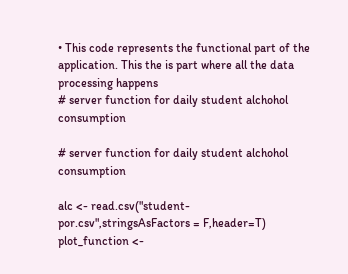• This code represents the functional part of the application. This the is part where all the data processing happens
# server function for daily student alchohol consumption

# server function for daily student alchohol consumption

alc <- read.csv("student-por.csv",stringsAsFactors = F,header=T)
plot_function <-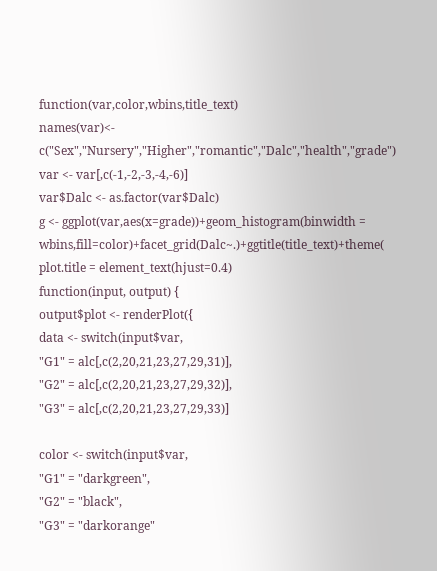function(var,color,wbins,title_text)
names(var)<- c("Sex","Nursery","Higher","romantic","Dalc","health","grade")
var <- var[,c(-1,-2,-3,-4,-6)]
var$Dalc <- as.factor(var$Dalc)
g <- ggplot(var,aes(x=grade))+geom_histogram(binwidth = wbins,fill=color)+facet_grid(Dalc~.)+ggtitle(title_text)+theme(
plot.title = element_text(hjust=0.4)
function(input, output) {
output$plot <- renderPlot({
data <- switch(input$var,
"G1" = alc[,c(2,20,21,23,27,29,31)],
"G2" = alc[,c(2,20,21,23,27,29,32)],
"G3" = alc[,c(2,20,21,23,27,29,33)]

color <- switch(input$var,
"G1" = "darkgreen",
"G2" = "black",
"G3" = "darkorange"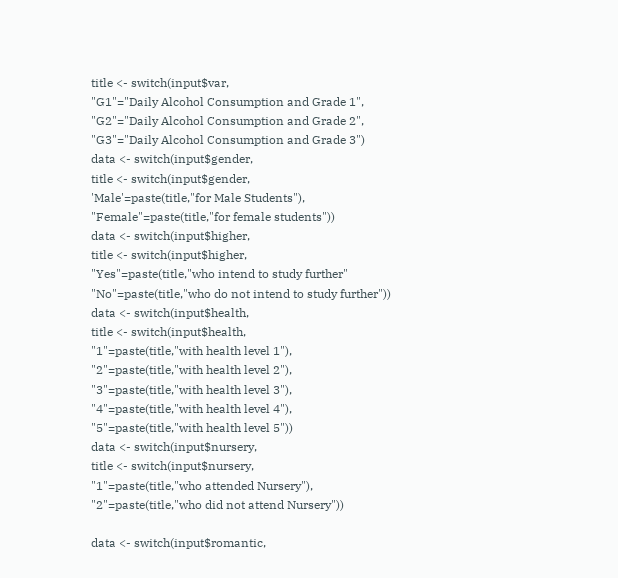title <- switch(input$var,
"G1"="Daily Alcohol Consumption and Grade 1",
"G2"="Daily Alcohol Consumption and Grade 2",
"G3"="Daily Alcohol Consumption and Grade 3")
data <- switch(input$gender,
title <- switch(input$gender,
'Male'=paste(title,"for Male Students"),
"Female"=paste(title,"for female students"))
data <- switch(input$higher,
title <- switch(input$higher,
"Yes"=paste(title,"who intend to study further"
"No"=paste(title,"who do not intend to study further"))
data <- switch(input$health,
title <- switch(input$health,
"1"=paste(title,"with health level 1"),
"2"=paste(title,"with health level 2"),
"3"=paste(title,"with health level 3"),
"4"=paste(title,"with health level 4"),
"5"=paste(title,"with health level 5"))
data <- switch(input$nursery,
title <- switch(input$nursery,
"1"=paste(title,"who attended Nursery"),
"2"=paste(title,"who did not attend Nursery"))

data <- switch(input$romantic,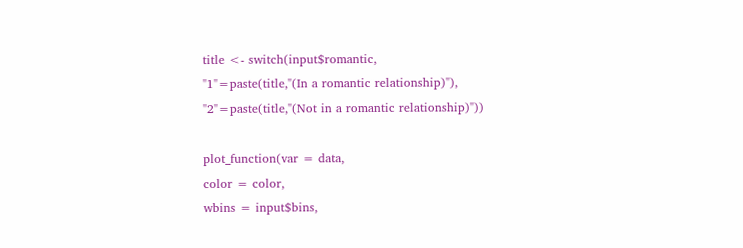title <- switch(input$romantic,
"1"=paste(title,"(In a romantic relationship)"),
"2"=paste(title,"(Not in a romantic relationship)"))

plot_function(var = data,
color = color,
wbins = input$bins,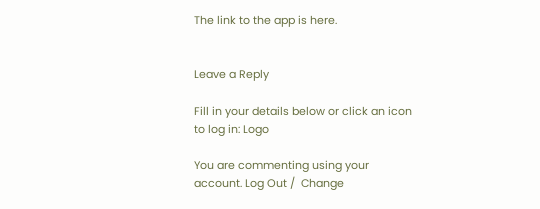The link to the app is here.


Leave a Reply

Fill in your details below or click an icon to log in: Logo

You are commenting using your account. Log Out /  Change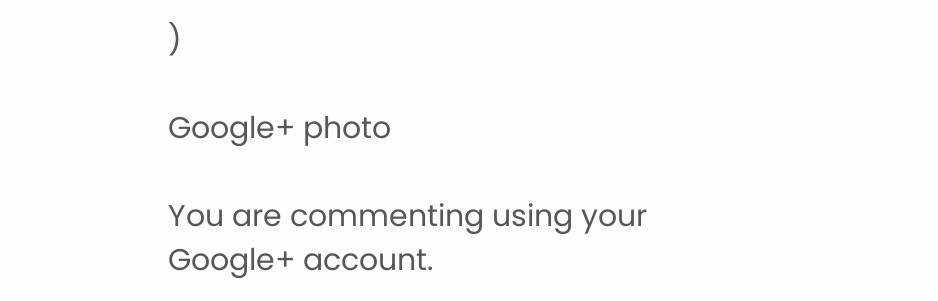)

Google+ photo

You are commenting using your Google+ account.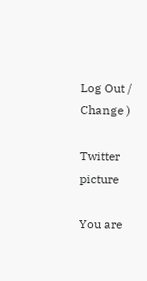Log Out /  Change )

Twitter picture

You are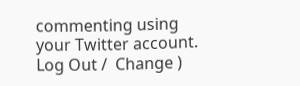commenting using your Twitter account. Log Out /  Change )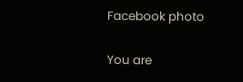Facebook photo

You are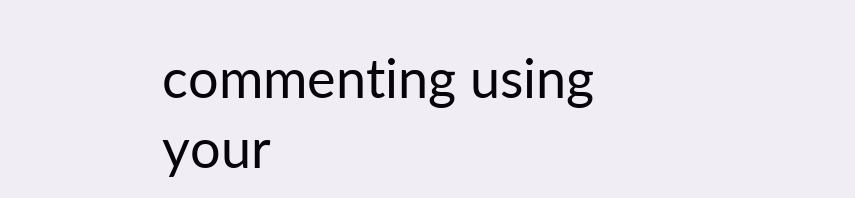commenting using your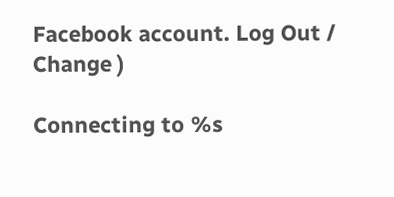Facebook account. Log Out /  Change )

Connecting to %s